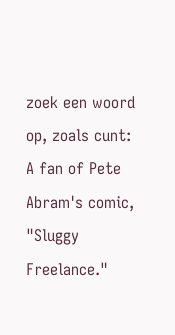zoek een woord op, zoals cunt:
A fan of Pete Abram's comic, "Sluggy Freelance."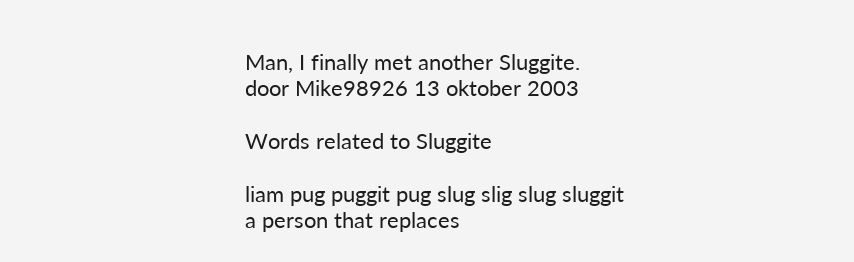Man, I finally met another Sluggite.
door Mike98926 13 oktober 2003

Words related to Sluggite

liam pug puggit pug slug slig slug sluggit
a person that replaces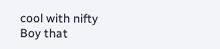cool with nifty
Boy that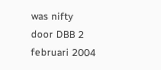was nifty
door DBB 2 februari 2004